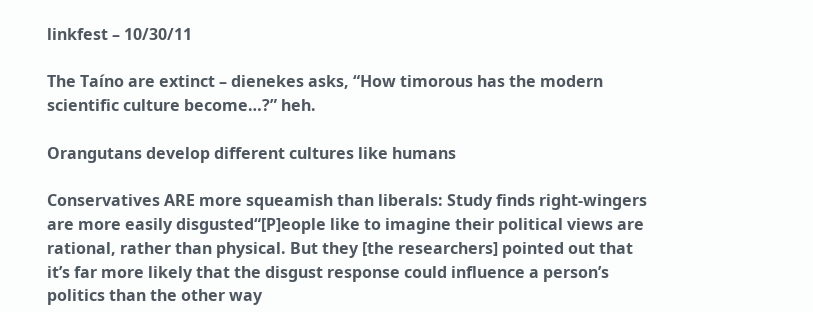linkfest – 10/30/11

The Taíno are extinct – dienekes asks, “How timorous has the modern scientific culture become…?” heh.

Orangutans develop different cultures like humans

Conservatives ARE more squeamish than liberals: Study finds right-wingers are more easily disgusted“[P]eople like to imagine their political views are rational, rather than physical. But they [the researchers] pointed out that it’s far more likely that the disgust response could influence a person’s politics than the other way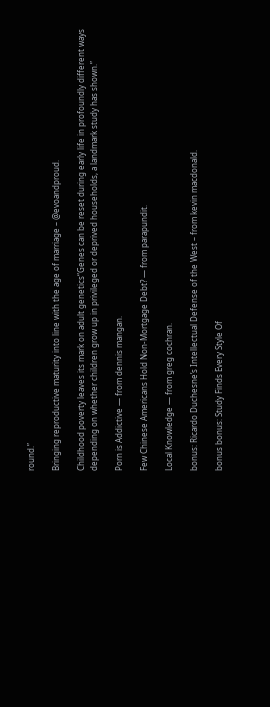round.”

Bringing reproductive maturity into line with the age of marriage – @evoandproud.

Childhood poverty leaves its mark on adult genetics“Genes can be reset during early life in profoundly different ways depending on whether children grow up in privileged or deprived households, a landmark study has shown.”

Porn is Addictive — from dennis mangan.

Few Chinese Americans Hold Non-Mortgage Debt? — from parapundit.

Local Knowledge — from greg cochran.

bonus: Ricardo Duchesne’s Intellectual Defense of the West – from kevin macdonald.

bonus bonus: Study Finds Every Style Of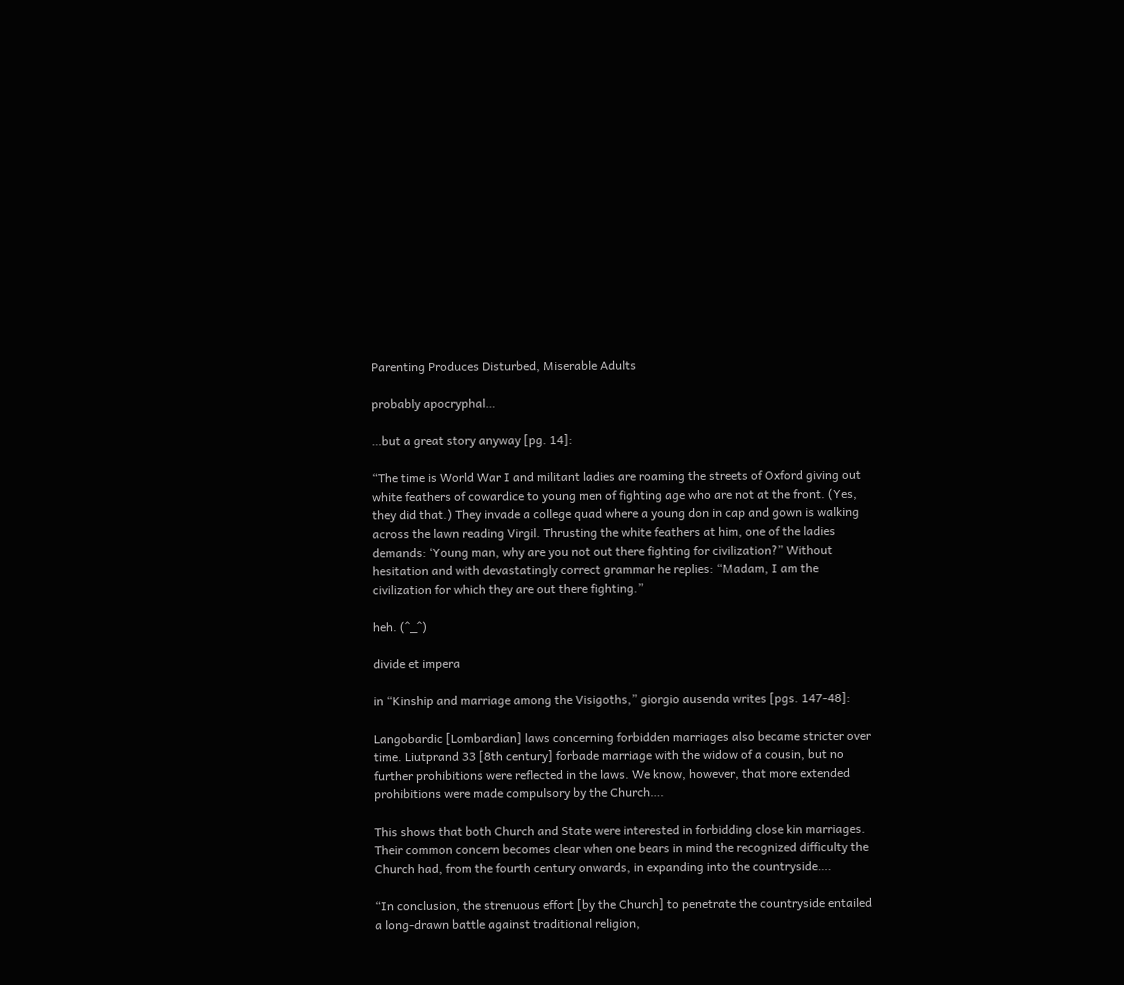Parenting Produces Disturbed, Miserable Adults

probably apocryphal…

…but a great story anyway [pg. 14]:

“The time is World War I and militant ladies are roaming the streets of Oxford giving out white feathers of cowardice to young men of fighting age who are not at the front. (Yes, they did that.) They invade a college quad where a young don in cap and gown is walking across the lawn reading Virgil. Thrusting the white feathers at him, one of the ladies demands: ‘Young man, why are you not out there fighting for civilization?” Without hesitation and with devastatingly correct grammar he replies: “Madam, I am the civilization for which they are out there fighting.”

heh. (^_^)

divide et impera

in “Kinship and marriage among the Visigoths,” giorgio ausenda writes [pgs. 147-48]:

Langobardic [Lombardian] laws concerning forbidden marriages also became stricter over time. Liutprand 33 [8th century] forbade marriage with the widow of a cousin, but no further prohibitions were reflected in the laws. We know, however, that more extended prohibitions were made compulsory by the Church….

This shows that both Church and State were interested in forbidding close kin marriages. Their common concern becomes clear when one bears in mind the recognized difficulty the Church had, from the fourth century onwards, in expanding into the countryside….

“In conclusion, the strenuous effort [by the Church] to penetrate the countryside entailed a long-drawn battle against traditional religion,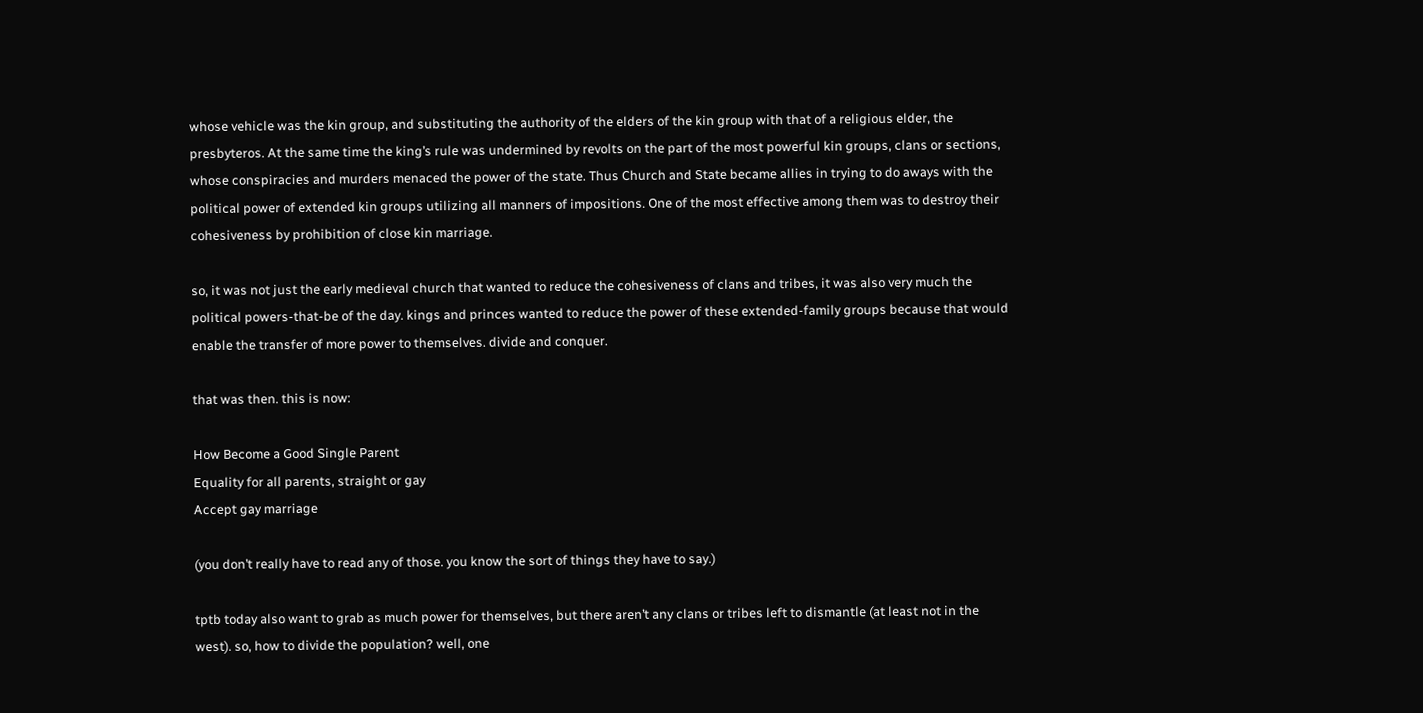whose vehicle was the kin group, and substituting the authority of the elders of the kin group with that of a religious elder, the presbyteros. At the same time the king’s rule was undermined by revolts on the part of the most powerful kin groups, clans or sections, whose conspiracies and murders menaced the power of the state. Thus Church and State became allies in trying to do aways with the political power of extended kin groups utilizing all manners of impositions. One of the most effective among them was to destroy their cohesiveness by prohibition of close kin marriage.

so, it was not just the early medieval church that wanted to reduce the cohesiveness of clans and tribes, it was also very much the political powers-that-be of the day. kings and princes wanted to reduce the power of these extended-family groups because that would enable the transfer of more power to themselves. divide and conquer.

that was then. this is now:

How Become a Good Single Parent
Equality for all parents, straight or gay
Accept gay marriage

(you don’t really have to read any of those. you know the sort of things they have to say.)

tptb today also want to grab as much power for themselves, but there aren’t any clans or tribes left to dismantle (at least not in the west). so, how to divide the population? well, one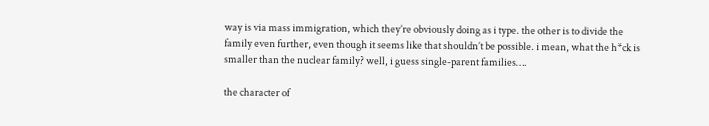way is via mass immigration, which they’re obviously doing as i type. the other is to divide the family even further, even though it seems like that shouldn’t be possible. i mean, what the h*ck is smaller than the nuclear family? well, i guess single-parent families….

the character of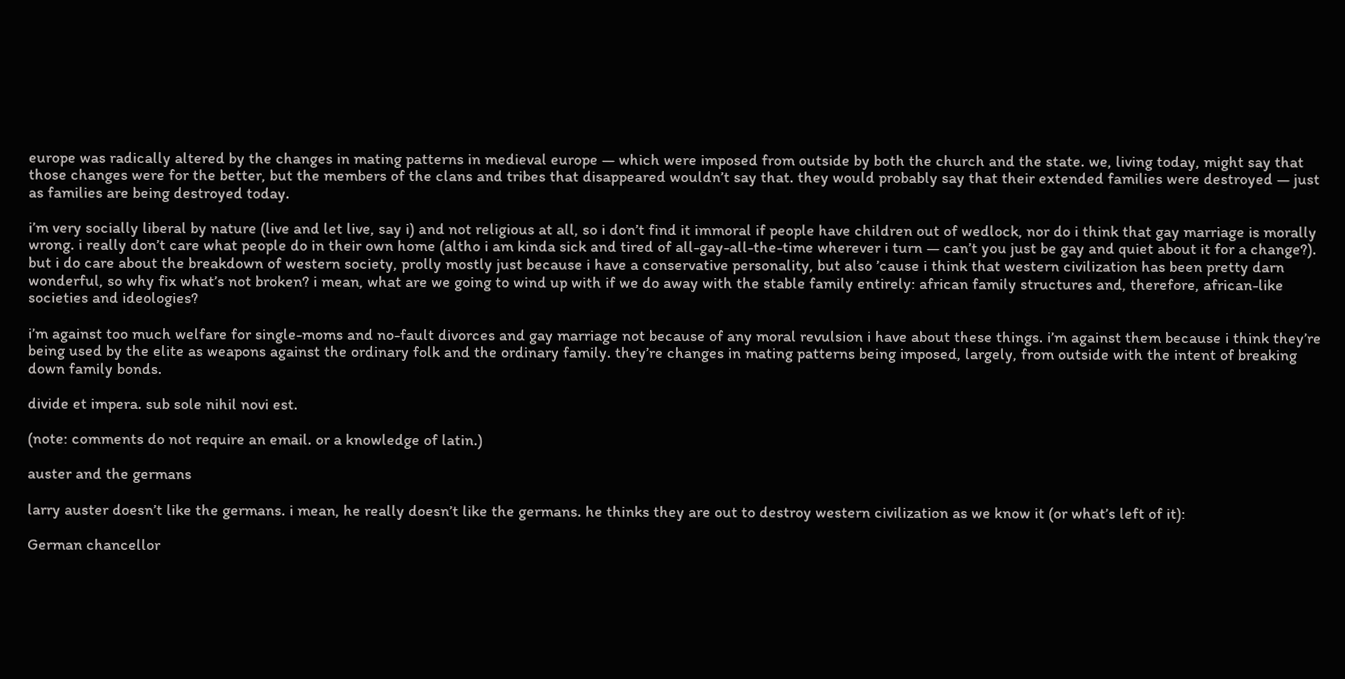europe was radically altered by the changes in mating patterns in medieval europe — which were imposed from outside by both the church and the state. we, living today, might say that those changes were for the better, but the members of the clans and tribes that disappeared wouldn’t say that. they would probably say that their extended families were destroyed — just as families are being destroyed today.

i’m very socially liberal by nature (live and let live, say i) and not religious at all, so i don’t find it immoral if people have children out of wedlock, nor do i think that gay marriage is morally wrong. i really don’t care what people do in their own home (altho i am kinda sick and tired of all-gay-all-the-time wherever i turn — can’t you just be gay and quiet about it for a change?). but i do care about the breakdown of western society, prolly mostly just because i have a conservative personality, but also ’cause i think that western civilization has been pretty darn wonderful, so why fix what’s not broken? i mean, what are we going to wind up with if we do away with the stable family entirely: african family structures and, therefore, african-like societies and ideologies?

i’m against too much welfare for single-moms and no-fault divorces and gay marriage not because of any moral revulsion i have about these things. i’m against them because i think they’re being used by the elite as weapons against the ordinary folk and the ordinary family. they’re changes in mating patterns being imposed, largely, from outside with the intent of breaking down family bonds.

divide et impera. sub sole nihil novi est.

(note: comments do not require an email. or a knowledge of latin.)

auster and the germans

larry auster doesn’t like the germans. i mean, he really doesn’t like the germans. he thinks they are out to destroy western civilization as we know it (or what’s left of it):

German chancellor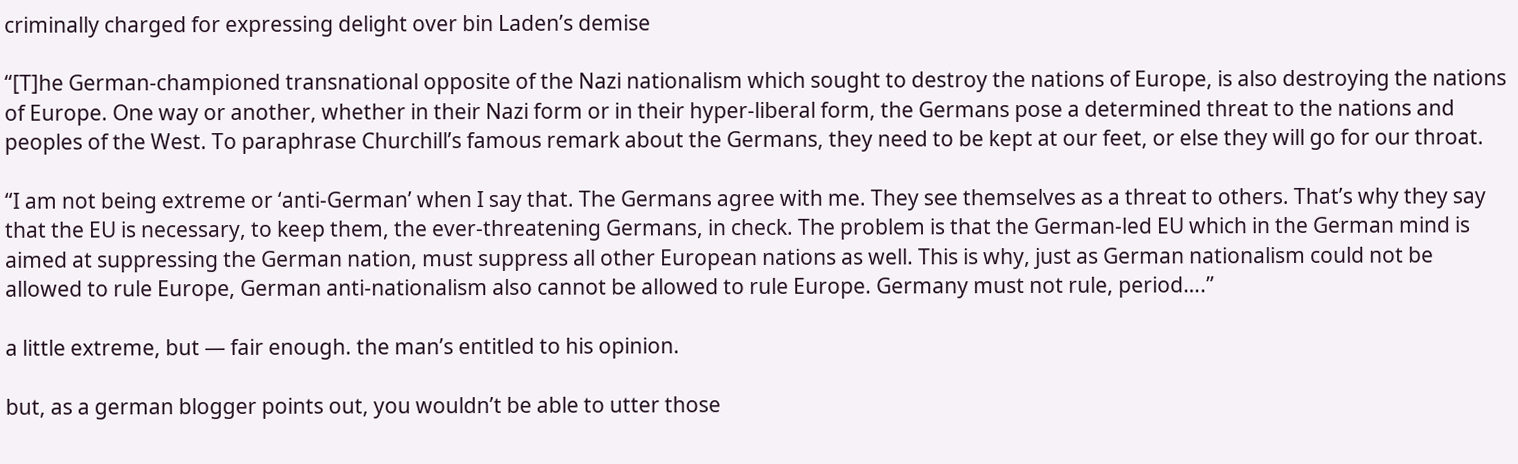criminally charged for expressing delight over bin Laden’s demise

“[T]he German-championed transnational opposite of the Nazi nationalism which sought to destroy the nations of Europe, is also destroying the nations of Europe. One way or another, whether in their Nazi form or in their hyper-liberal form, the Germans pose a determined threat to the nations and peoples of the West. To paraphrase Churchill’s famous remark about the Germans, they need to be kept at our feet, or else they will go for our throat.

“I am not being extreme or ‘anti-German’ when I say that. The Germans agree with me. They see themselves as a threat to others. That’s why they say that the EU is necessary, to keep them, the ever-threatening Germans, in check. The problem is that the German-led EU which in the German mind is aimed at suppressing the German nation, must suppress all other European nations as well. This is why, just as German nationalism could not be allowed to rule Europe, German anti-nationalism also cannot be allowed to rule Europe. Germany must not rule, period….”

a little extreme, but — fair enough. the man’s entitled to his opinion.

but, as a german blogger points out, you wouldn’t be able to utter those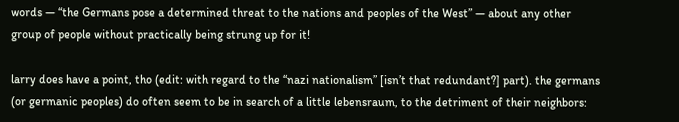words — “the Germans pose a determined threat to the nations and peoples of the West” — about any other group of people without practically being strung up for it!

larry does have a point, tho (edit: with regard to the “nazi nationalism” [isn’t that redundant?] part). the germans (or germanic peoples) do often seem to be in search of a little lebensraum, to the detriment of their neighbors: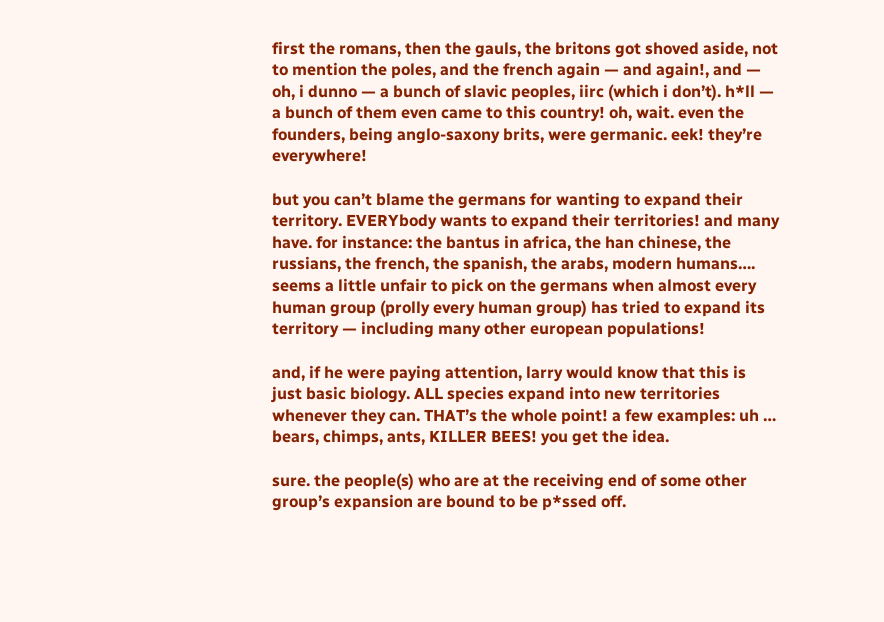first the romans, then the gauls, the britons got shoved aside, not to mention the poles, and the french again — and again!, and — oh, i dunno — a bunch of slavic peoples, iirc (which i don’t). h*ll — a bunch of them even came to this country! oh, wait. even the founders, being anglo-saxony brits, were germanic. eek! they’re everywhere!

but you can’t blame the germans for wanting to expand their territory. EVERYbody wants to expand their territories! and many have. for instance: the bantus in africa, the han chinese, the russians, the french, the spanish, the arabs, modern humans…. seems a little unfair to pick on the germans when almost every human group (prolly every human group) has tried to expand its territory — including many other european populations!

and, if he were paying attention, larry would know that this is just basic biology. ALL species expand into new territories whenever they can. THAT’s the whole point! a few examples: uh … bears, chimps, ants, KILLER BEES! you get the idea.

sure. the people(s) who are at the receiving end of some other group’s expansion are bound to be p*ssed off.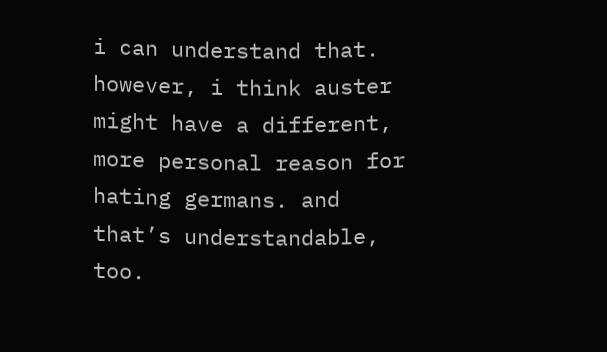i can understand that. however, i think auster might have a different, more personal reason for hating germans. and that’s understandable, too.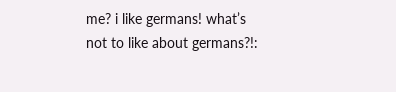me? i like germans! what’s not to like about germans?!: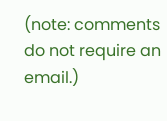(note: comments do not require an email.)